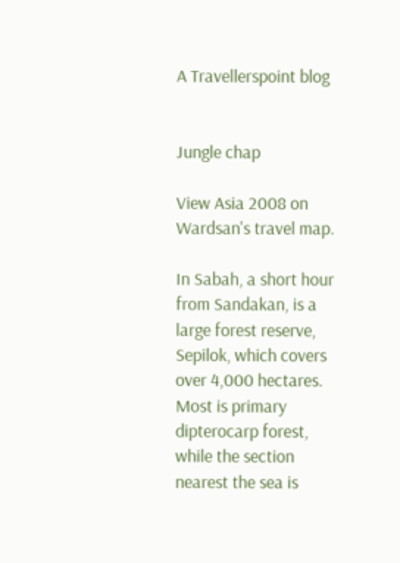A Travellerspoint blog


Jungle chap

View Asia 2008 on Wardsan's travel map.

In Sabah, a short hour from Sandakan, is a large forest reserve, Sepilok, which covers over 4,000 hectares. Most is primary dipterocarp forest, while the section nearest the sea is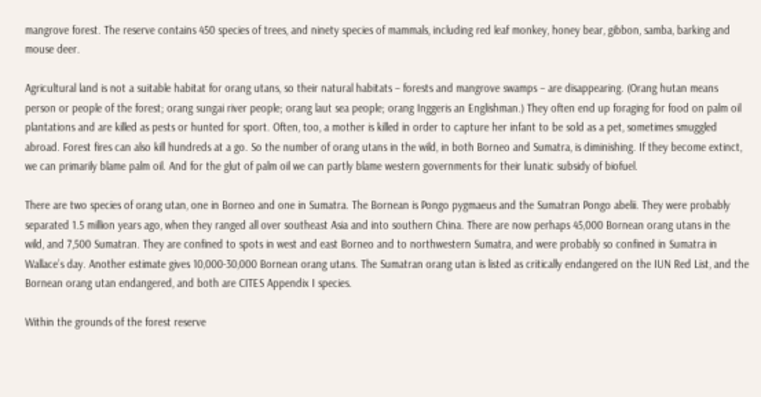mangrove forest. The reserve contains 450 species of trees, and ninety species of mammals, including red leaf monkey, honey bear, gibbon, samba, barking and mouse deer.

Agricultural land is not a suitable habitat for orang utans, so their natural habitats – forests and mangrove swamps – are disappearing. (Orang hutan means person or people of the forest; orang sungai river people; orang laut sea people; orang Inggeris an Englishman.) They often end up foraging for food on palm oil plantations and are killed as pests or hunted for sport. Often, too, a mother is killed in order to capture her infant to be sold as a pet, sometimes smuggled abroad. Forest fires can also kill hundreds at a go. So the number of orang utans in the wild, in both Borneo and Sumatra, is diminishing. If they become extinct, we can primarily blame palm oil. And for the glut of palm oil we can partly blame western governments for their lunatic subsidy of biofuel.

There are two species of orang utan, one in Borneo and one in Sumatra. The Bornean is Pongo pygmaeus and the Sumatran Pongo abelii. They were probably separated 1.5 million years ago, when they ranged all over southeast Asia and into southern China. There are now perhaps 45,000 Bornean orang utans in the wild, and 7,500 Sumatran. They are confined to spots in west and east Borneo and to northwestern Sumatra, and were probably so confined in Sumatra in Wallace’s day. Another estimate gives 10,000-30,000 Bornean orang utans. The Sumatran orang utan is listed as critically endangered on the IUN Red List, and the Bornean orang utan endangered, and both are CITES Appendix I species.

Within the grounds of the forest reserve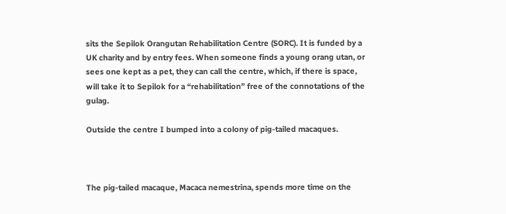sits the Sepilok Orangutan Rehabilitation Centre (SORC). It is funded by a UK charity and by entry fees. When someone finds a young orang utan, or sees one kept as a pet, they can call the centre, which, if there is space, will take it to Sepilok for a “rehabilitation” free of the connotations of the gulag.

Outside the centre I bumped into a colony of pig-tailed macaques.



The pig-tailed macaque, Macaca nemestrina, spends more time on the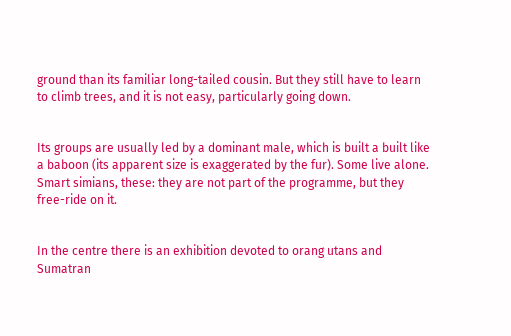ground than its familiar long-tailed cousin. But they still have to learn to climb trees, and it is not easy, particularly going down.


Its groups are usually led by a dominant male, which is built a built like a baboon (its apparent size is exaggerated by the fur). Some live alone. Smart simians, these: they are not part of the programme, but they free-ride on it.


In the centre there is an exhibition devoted to orang utans and Sumatran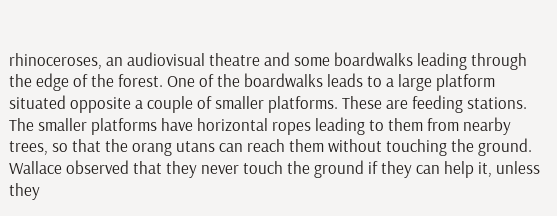rhinoceroses, an audiovisual theatre and some boardwalks leading through the edge of the forest. One of the boardwalks leads to a large platform situated opposite a couple of smaller platforms. These are feeding stations. The smaller platforms have horizontal ropes leading to them from nearby trees, so that the orang utans can reach them without touching the ground. Wallace observed that they never touch the ground if they can help it, unless they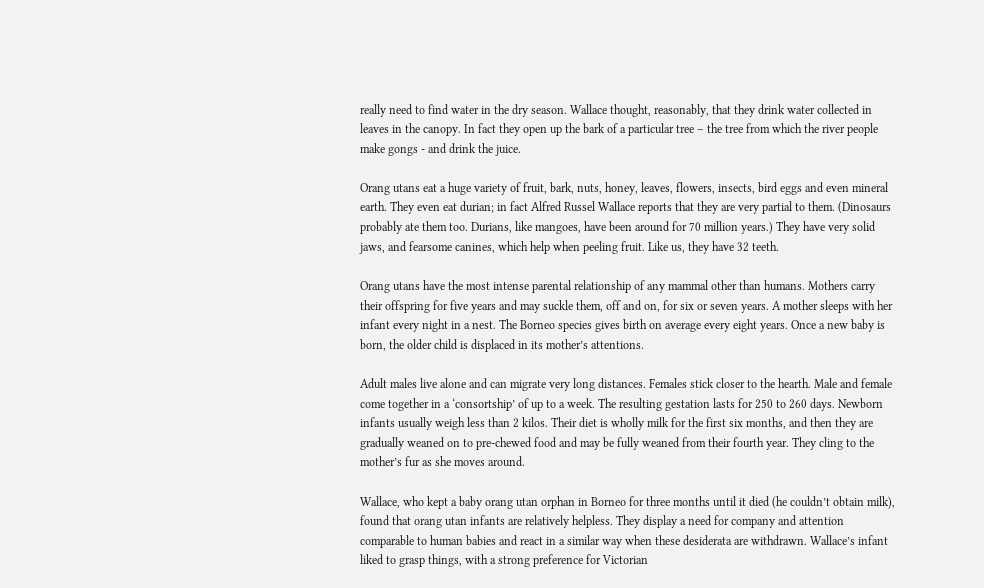really need to find water in the dry season. Wallace thought, reasonably, that they drink water collected in leaves in the canopy. In fact they open up the bark of a particular tree – the tree from which the river people make gongs - and drink the juice.

Orang utans eat a huge variety of fruit, bark, nuts, honey, leaves, flowers, insects, bird eggs and even mineral earth. They even eat durian; in fact Alfred Russel Wallace reports that they are very partial to them. (Dinosaurs probably ate them too. Durians, like mangoes, have been around for 70 million years.) They have very solid jaws, and fearsome canines, which help when peeling fruit. Like us, they have 32 teeth.

Orang utans have the most intense parental relationship of any mammal other than humans. Mothers carry their offspring for five years and may suckle them, off and on, for six or seven years. A mother sleeps with her infant every night in a nest. The Borneo species gives birth on average every eight years. Once a new baby is born, the older child is displaced in its mother’s attentions.

Adult males live alone and can migrate very long distances. Females stick closer to the hearth. Male and female come together in a ‘consortship’ of up to a week. The resulting gestation lasts for 250 to 260 days. Newborn infants usually weigh less than 2 kilos. Their diet is wholly milk for the first six months, and then they are gradually weaned on to pre-chewed food and may be fully weaned from their fourth year. They cling to the mother’s fur as she moves around.

Wallace, who kept a baby orang utan orphan in Borneo for three months until it died (he couldn’t obtain milk), found that orang utan infants are relatively helpless. They display a need for company and attention comparable to human babies and react in a similar way when these desiderata are withdrawn. Wallace’s infant liked to grasp things, with a strong preference for Victorian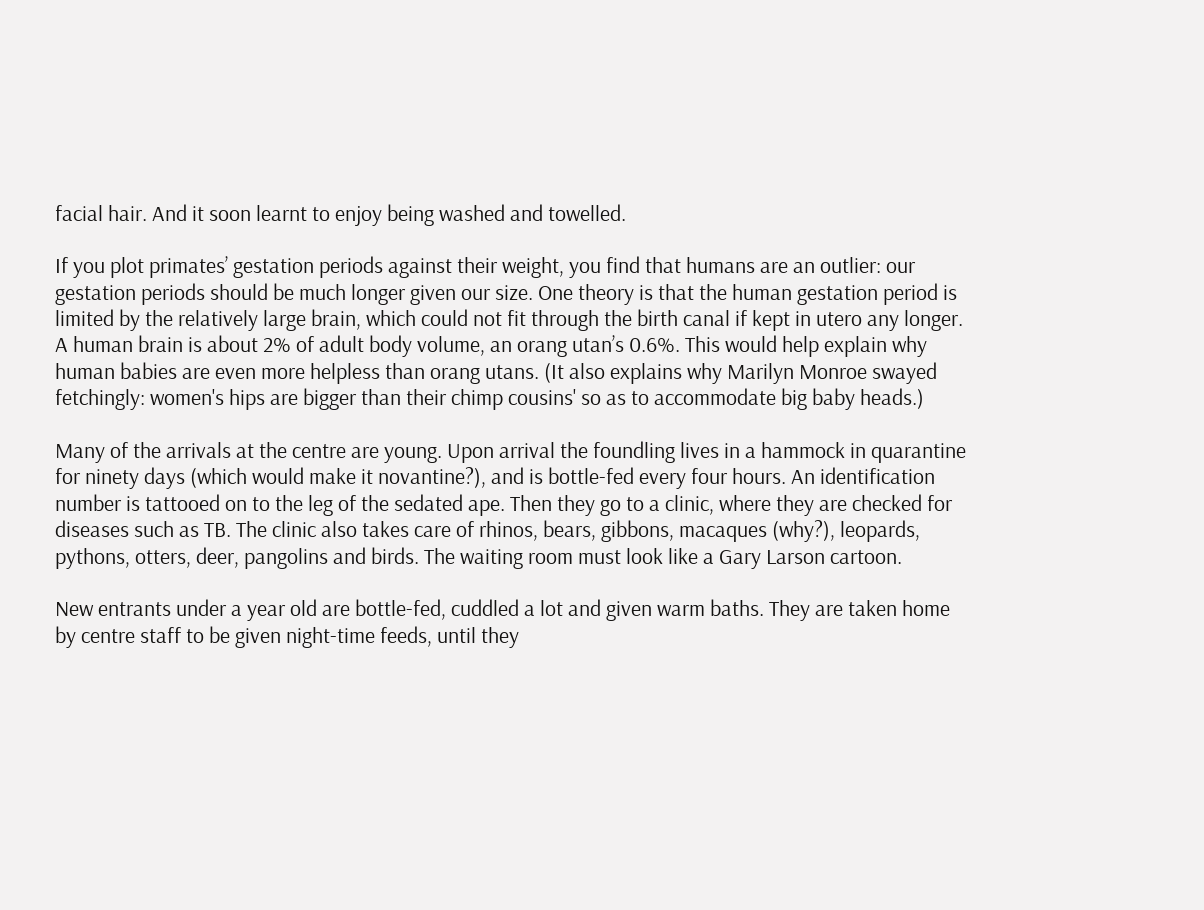facial hair. And it soon learnt to enjoy being washed and towelled.

If you plot primates’ gestation periods against their weight, you find that humans are an outlier: our gestation periods should be much longer given our size. One theory is that the human gestation period is limited by the relatively large brain, which could not fit through the birth canal if kept in utero any longer. A human brain is about 2% of adult body volume, an orang utan’s 0.6%. This would help explain why human babies are even more helpless than orang utans. (It also explains why Marilyn Monroe swayed fetchingly: women's hips are bigger than their chimp cousins' so as to accommodate big baby heads.)

Many of the arrivals at the centre are young. Upon arrival the foundling lives in a hammock in quarantine for ninety days (which would make it novantine?), and is bottle-fed every four hours. An identification number is tattooed on to the leg of the sedated ape. Then they go to a clinic, where they are checked for diseases such as TB. The clinic also takes care of rhinos, bears, gibbons, macaques (why?), leopards, pythons, otters, deer, pangolins and birds. The waiting room must look like a Gary Larson cartoon.

New entrants under a year old are bottle-fed, cuddled a lot and given warm baths. They are taken home by centre staff to be given night-time feeds, until they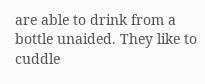are able to drink from a bottle unaided. They like to cuddle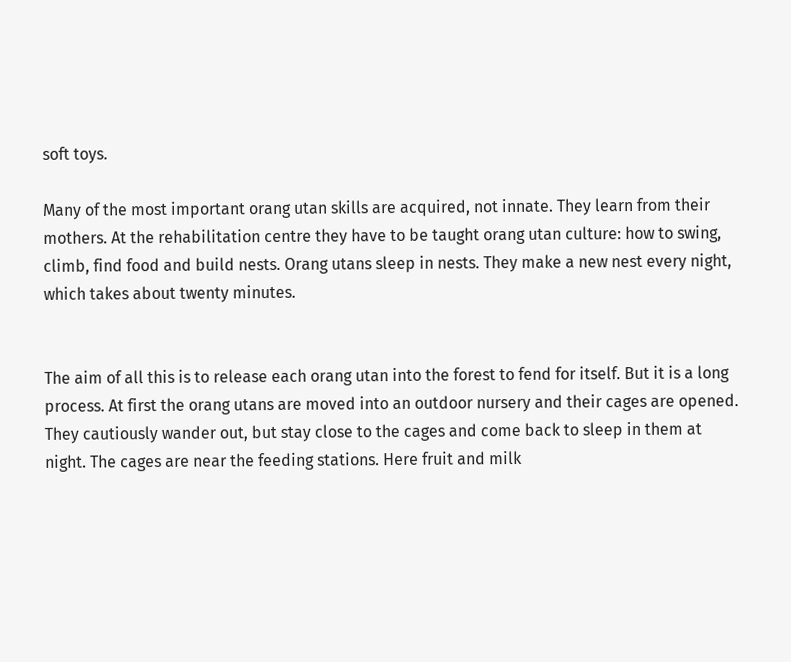soft toys.

Many of the most important orang utan skills are acquired, not innate. They learn from their mothers. At the rehabilitation centre they have to be taught orang utan culture: how to swing, climb, find food and build nests. Orang utans sleep in nests. They make a new nest every night, which takes about twenty minutes.


The aim of all this is to release each orang utan into the forest to fend for itself. But it is a long process. At first the orang utans are moved into an outdoor nursery and their cages are opened. They cautiously wander out, but stay close to the cages and come back to sleep in them at night. The cages are near the feeding stations. Here fruit and milk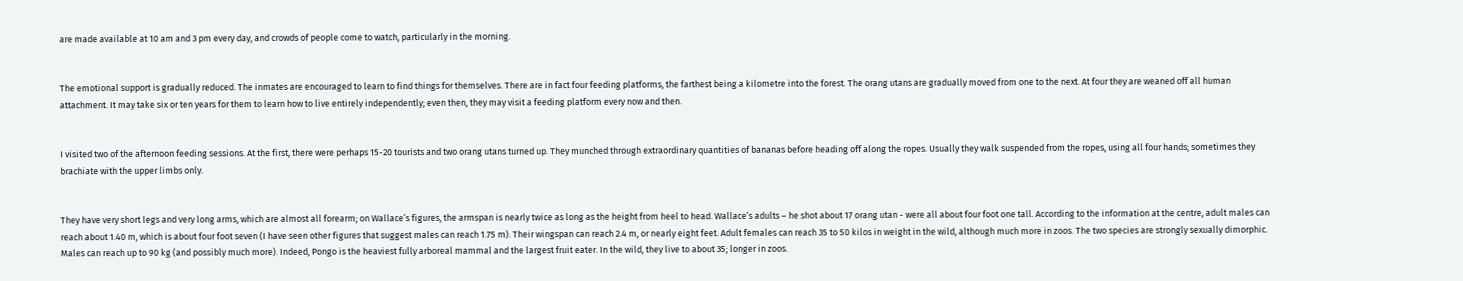are made available at 10 am and 3 pm every day, and crowds of people come to watch, particularly in the morning.


The emotional support is gradually reduced. The inmates are encouraged to learn to find things for themselves. There are in fact four feeding platforms, the farthest being a kilometre into the forest. The orang utans are gradually moved from one to the next. At four they are weaned off all human attachment. It may take six or ten years for them to learn how to live entirely independently; even then, they may visit a feeding platform every now and then.


I visited two of the afternoon feeding sessions. At the first, there were perhaps 15-20 tourists and two orang utans turned up. They munched through extraordinary quantities of bananas before heading off along the ropes. Usually they walk suspended from the ropes, using all four hands; sometimes they brachiate with the upper limbs only.


They have very short legs and very long arms, which are almost all forearm; on Wallace’s figures, the armspan is nearly twice as long as the height from heel to head. Wallace’s adults – he shot about 17 orang utan - were all about four foot one tall. According to the information at the centre, adult males can reach about 1.40 m, which is about four foot seven (I have seen other figures that suggest males can reach 1.75 m). Their wingspan can reach 2.4 m, or nearly eight feet. Adult females can reach 35 to 50 kilos in weight in the wild, although much more in zoos. The two species are strongly sexually dimorphic. Males can reach up to 90 kg (and possibly much more). Indeed, Pongo is the heaviest fully arboreal mammal and the largest fruit eater. In the wild, they live to about 35; longer in zoos.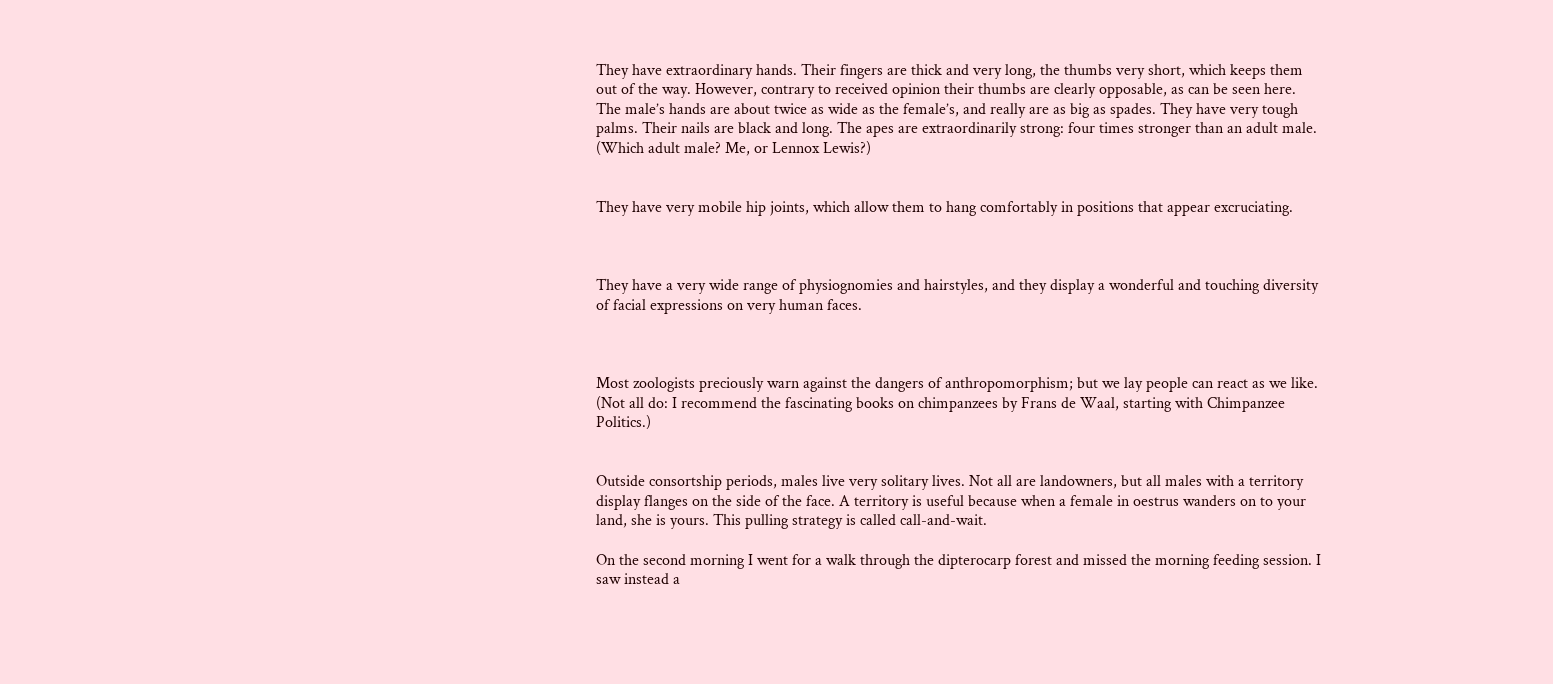They have extraordinary hands. Their fingers are thick and very long, the thumbs very short, which keeps them out of the way. However, contrary to received opinion their thumbs are clearly opposable, as can be seen here. The male’s hands are about twice as wide as the female’s, and really are as big as spades. They have very tough palms. Their nails are black and long. The apes are extraordinarily strong: four times stronger than an adult male. (Which adult male? Me, or Lennox Lewis?)


They have very mobile hip joints, which allow them to hang comfortably in positions that appear excruciating.



They have a very wide range of physiognomies and hairstyles, and they display a wonderful and touching diversity of facial expressions on very human faces.



Most zoologists preciously warn against the dangers of anthropomorphism; but we lay people can react as we like. (Not all do: I recommend the fascinating books on chimpanzees by Frans de Waal, starting with Chimpanzee Politics.)


Outside consortship periods, males live very solitary lives. Not all are landowners, but all males with a territory display flanges on the side of the face. A territory is useful because when a female in oestrus wanders on to your land, she is yours. This pulling strategy is called call-and-wait.

On the second morning I went for a walk through the dipterocarp forest and missed the morning feeding session. I saw instead a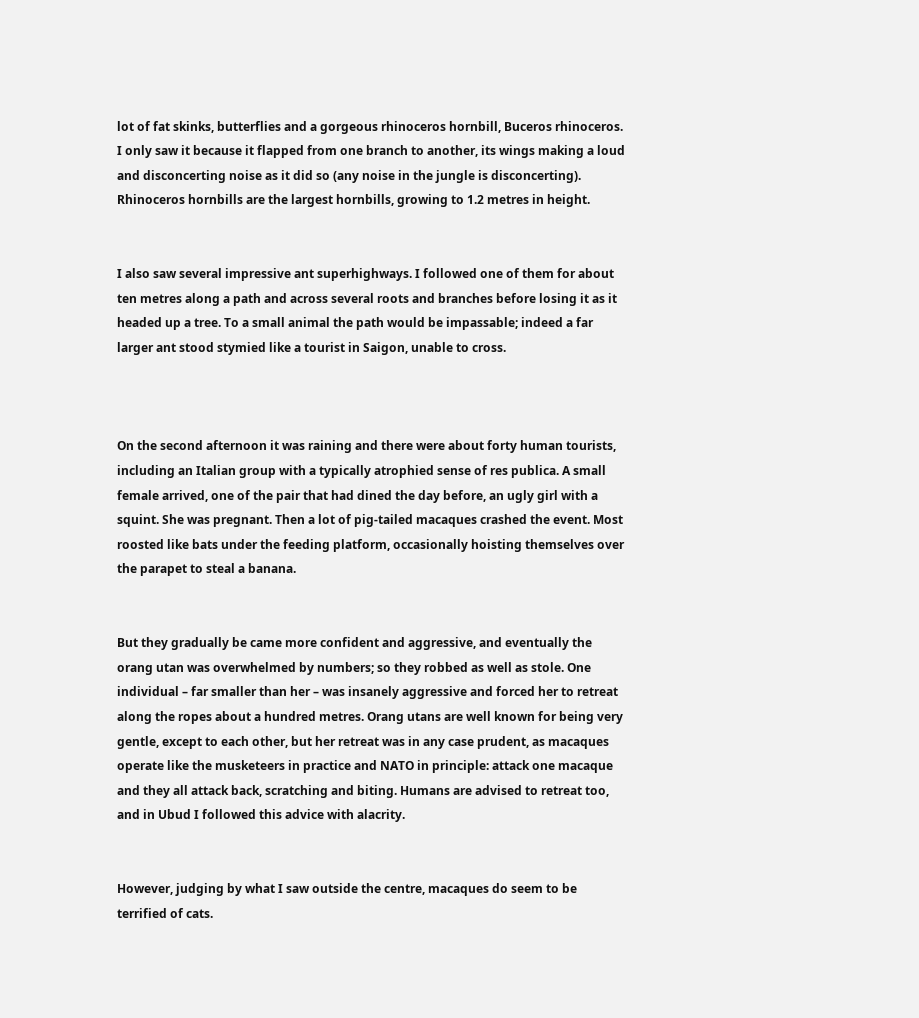lot of fat skinks, butterflies and a gorgeous rhinoceros hornbill, Buceros rhinoceros. I only saw it because it flapped from one branch to another, its wings making a loud and disconcerting noise as it did so (any noise in the jungle is disconcerting). Rhinoceros hornbills are the largest hornbills, growing to 1.2 metres in height.


I also saw several impressive ant superhighways. I followed one of them for about ten metres along a path and across several roots and branches before losing it as it headed up a tree. To a small animal the path would be impassable; indeed a far larger ant stood stymied like a tourist in Saigon, unable to cross.



On the second afternoon it was raining and there were about forty human tourists, including an Italian group with a typically atrophied sense of res publica. A small female arrived, one of the pair that had dined the day before, an ugly girl with a squint. She was pregnant. Then a lot of pig-tailed macaques crashed the event. Most roosted like bats under the feeding platform, occasionally hoisting themselves over the parapet to steal a banana.


But they gradually be came more confident and aggressive, and eventually the orang utan was overwhelmed by numbers; so they robbed as well as stole. One individual – far smaller than her – was insanely aggressive and forced her to retreat along the ropes about a hundred metres. Orang utans are well known for being very gentle, except to each other, but her retreat was in any case prudent, as macaques operate like the musketeers in practice and NATO in principle: attack one macaque and they all attack back, scratching and biting. Humans are advised to retreat too, and in Ubud I followed this advice with alacrity.


However, judging by what I saw outside the centre, macaques do seem to be terrified of cats.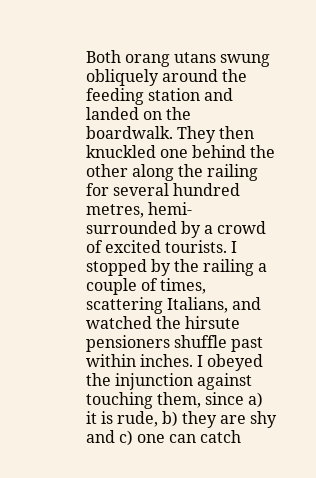Both orang utans swung obliquely around the feeding station and landed on the boardwalk. They then knuckled one behind the other along the railing for several hundred metres, hemi-surrounded by a crowd of excited tourists. I stopped by the railing a couple of times, scattering Italians, and watched the hirsute pensioners shuffle past within inches. I obeyed the injunction against touching them, since a) it is rude, b) they are shy and c) one can catch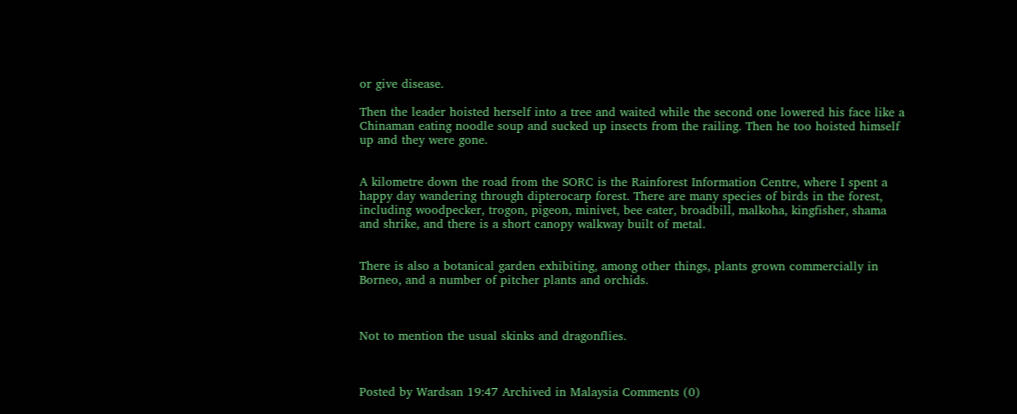or give disease.

Then the leader hoisted herself into a tree and waited while the second one lowered his face like a Chinaman eating noodle soup and sucked up insects from the railing. Then he too hoisted himself up and they were gone.


A kilometre down the road from the SORC is the Rainforest Information Centre, where I spent a happy day wandering through dipterocarp forest. There are many species of birds in the forest, including woodpecker, trogon, pigeon, minivet, bee eater, broadbill, malkoha, kingfisher, shama and shrike, and there is a short canopy walkway built of metal.


There is also a botanical garden exhibiting, among other things, plants grown commercially in Borneo, and a number of pitcher plants and orchids.



Not to mention the usual skinks and dragonflies.



Posted by Wardsan 19:47 Archived in Malaysia Comments (0)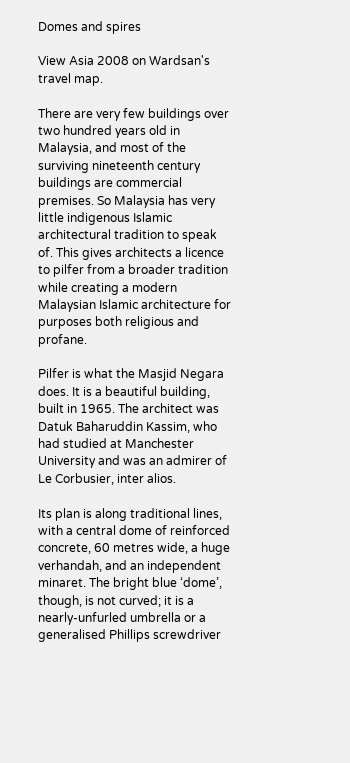Domes and spires

View Asia 2008 on Wardsan's travel map.

There are very few buildings over two hundred years old in Malaysia, and most of the surviving nineteenth century buildings are commercial premises. So Malaysia has very little indigenous Islamic architectural tradition to speak of. This gives architects a licence to pilfer from a broader tradition while creating a modern Malaysian Islamic architecture for purposes both religious and profane.

Pilfer is what the Masjid Negara does. It is a beautiful building, built in 1965. The architect was Datuk Baharuddin Kassim, who had studied at Manchester University and was an admirer of Le Corbusier, inter alios.

Its plan is along traditional lines, with a central dome of reinforced concrete, 60 metres wide, a huge verhandah, and an independent minaret. The bright blue ‘dome’, though, is not curved; it is a nearly-unfurled umbrella or a generalised Phillips screwdriver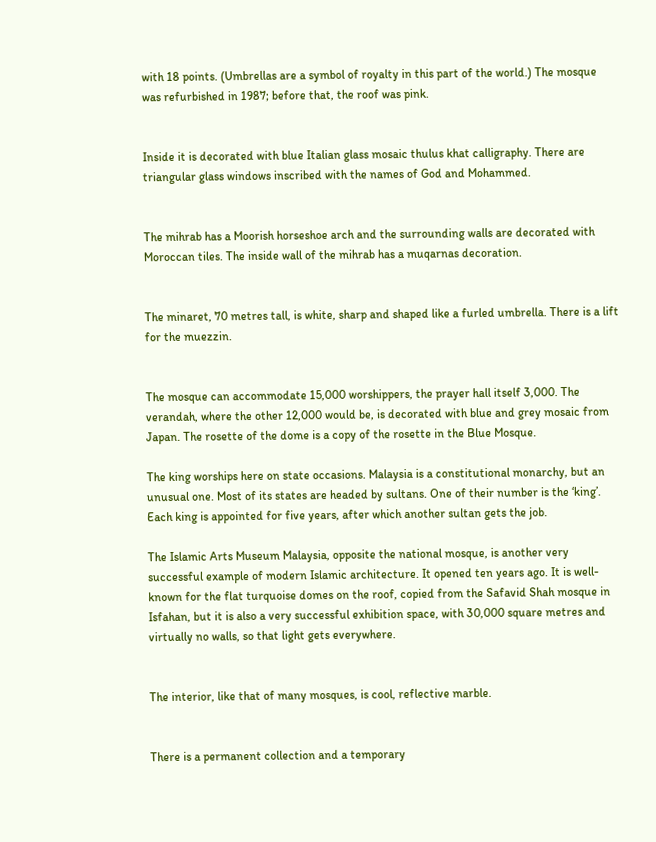with 18 points. (Umbrellas are a symbol of royalty in this part of the world.) The mosque was refurbished in 1987; before that, the roof was pink.


Inside it is decorated with blue Italian glass mosaic thulus khat calligraphy. There are triangular glass windows inscribed with the names of God and Mohammed.


The mihrab has a Moorish horseshoe arch and the surrounding walls are decorated with Moroccan tiles. The inside wall of the mihrab has a muqarnas decoration.


The minaret, 70 metres tall, is white, sharp and shaped like a furled umbrella. There is a lift for the muezzin.


The mosque can accommodate 15,000 worshippers, the prayer hall itself 3,000. The verandah, where the other 12,000 would be, is decorated with blue and grey mosaic from Japan. The rosette of the dome is a copy of the rosette in the Blue Mosque.

The king worships here on state occasions. Malaysia is a constitutional monarchy, but an unusual one. Most of its states are headed by sultans. One of their number is the ‘king’. Each king is appointed for five years, after which another sultan gets the job.

The Islamic Arts Museum Malaysia, opposite the national mosque, is another very successful example of modern Islamic architecture. It opened ten years ago. It is well-known for the flat turquoise domes on the roof, copied from the Safavid Shah mosque in Isfahan, but it is also a very successful exhibition space, with 30,000 square metres and virtually no walls, so that light gets everywhere.


The interior, like that of many mosques, is cool, reflective marble.


There is a permanent collection and a temporary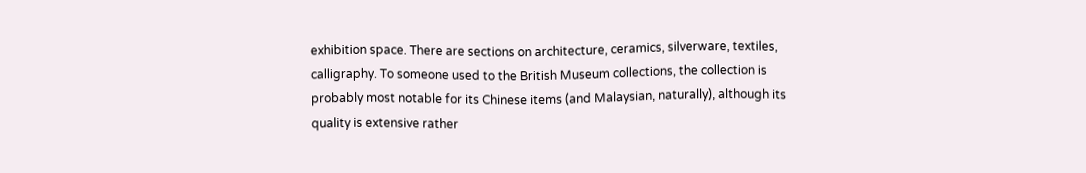exhibition space. There are sections on architecture, ceramics, silverware, textiles, calligraphy. To someone used to the British Museum collections, the collection is probably most notable for its Chinese items (and Malaysian, naturally), although its quality is extensive rather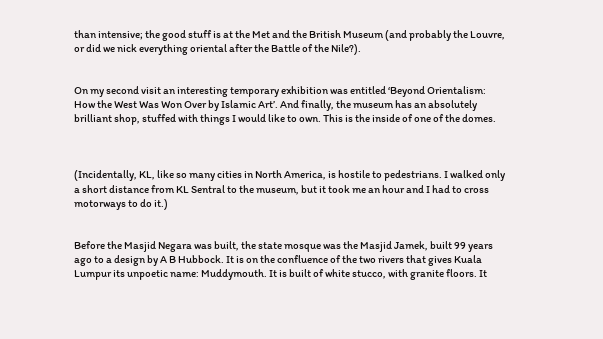than intensive; the good stuff is at the Met and the British Museum (and probably the Louvre, or did we nick everything oriental after the Battle of the Nile?).


On my second visit an interesting temporary exhibition was entitled ‘Beyond Orientalism: How the West Was Won Over by Islamic Art’. And finally, the museum has an absolutely brilliant shop, stuffed with things I would like to own. This is the inside of one of the domes.



(Incidentally, KL, like so many cities in North America, is hostile to pedestrians. I walked only a short distance from KL Sentral to the museum, but it took me an hour and I had to cross motorways to do it.)


Before the Masjid Negara was built, the state mosque was the Masjid Jamek, built 99 years ago to a design by A B Hubbock. It is on the confluence of the two rivers that gives Kuala Lumpur its unpoetic name: Muddymouth. It is built of white stucco, with granite floors. It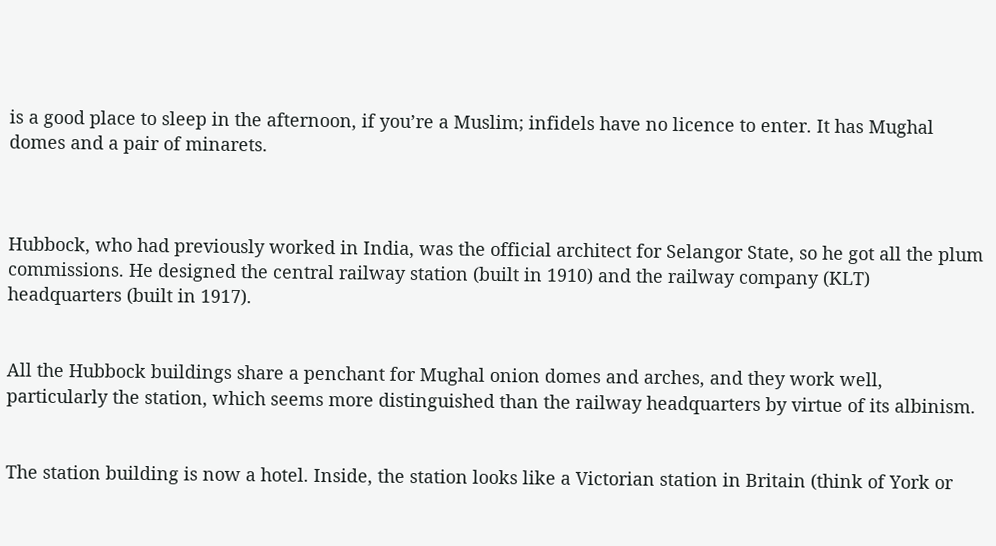is a good place to sleep in the afternoon, if you’re a Muslim; infidels have no licence to enter. It has Mughal domes and a pair of minarets.



Hubbock, who had previously worked in India, was the official architect for Selangor State, so he got all the plum commissions. He designed the central railway station (built in 1910) and the railway company (KLT) headquarters (built in 1917).


All the Hubbock buildings share a penchant for Mughal onion domes and arches, and they work well, particularly the station, which seems more distinguished than the railway headquarters by virtue of its albinism.


The station building is now a hotel. Inside, the station looks like a Victorian station in Britain (think of York or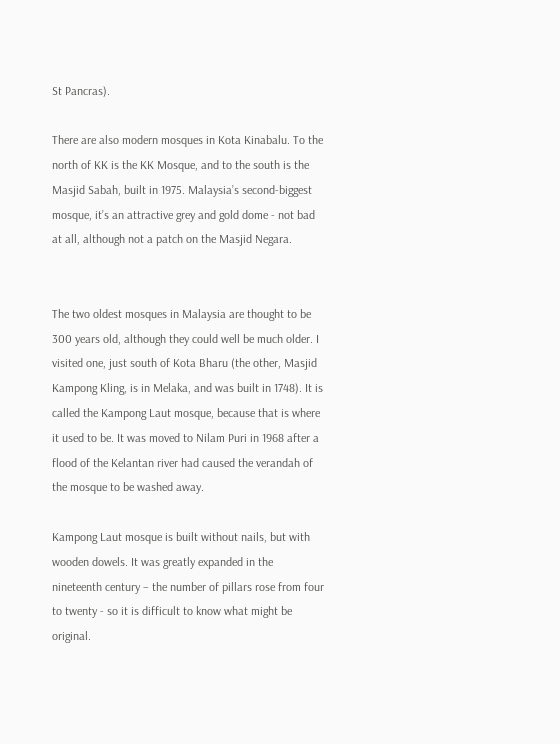St Pancras).

There are also modern mosques in Kota Kinabalu. To the north of KK is the KK Mosque, and to the south is the Masjid Sabah, built in 1975. Malaysia’s second-biggest mosque, it’s an attractive grey and gold dome - not bad at all, although not a patch on the Masjid Negara.


The two oldest mosques in Malaysia are thought to be 300 years old, although they could well be much older. I visited one, just south of Kota Bharu (the other, Masjid Kampong Kling, is in Melaka, and was built in 1748). It is called the Kampong Laut mosque, because that is where it used to be. It was moved to Nilam Puri in 1968 after a flood of the Kelantan river had caused the verandah of the mosque to be washed away.

Kampong Laut mosque is built without nails, but with wooden dowels. It was greatly expanded in the nineteenth century – the number of pillars rose from four to twenty - so it is difficult to know what might be original.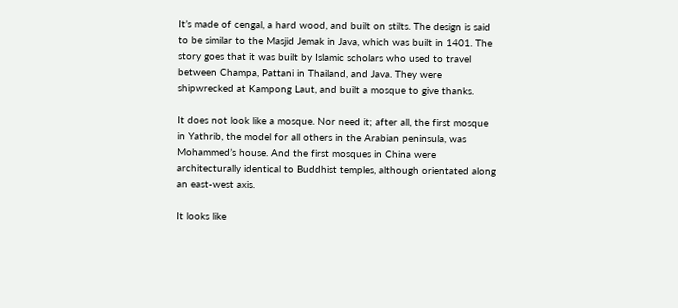It’s made of cengal, a hard wood, and built on stilts. The design is said to be similar to the Masjid Jemak in Java, which was built in 1401. The story goes that it was built by Islamic scholars who used to travel between Champa, Pattani in Thailand, and Java. They were shipwrecked at Kampong Laut, and built a mosque to give thanks.

It does not look like a mosque. Nor need it; after all, the first mosque in Yathrib, the model for all others in the Arabian peninsula, was Mohammed’s house. And the first mosques in China were architecturally identical to Buddhist temples, although orientated along an east-west axis.

It looks like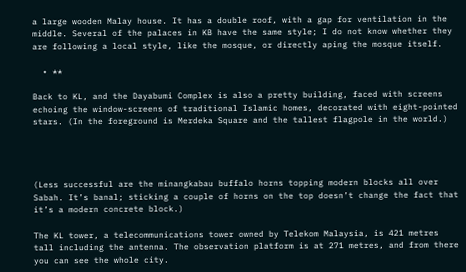a large wooden Malay house. It has a double roof, with a gap for ventilation in the middle. Several of the palaces in KB have the same style; I do not know whether they are following a local style, like the mosque, or directly aping the mosque itself.

  • **

Back to KL, and the Dayabumi Complex is also a pretty building, faced with screens echoing the window-screens of traditional Islamic homes, decorated with eight-pointed stars. (In the foreground is Merdeka Square and the tallest flagpole in the world.)




(Less successful are the minangkabau buffalo horns topping modern blocks all over Sabah. It’s banal; sticking a couple of horns on the top doesn’t change the fact that it’s a modern concrete block.)

The KL tower, a telecommunications tower owned by Telekom Malaysia, is 421 metres tall including the antenna. The observation platform is at 271 metres, and from there you can see the whole city.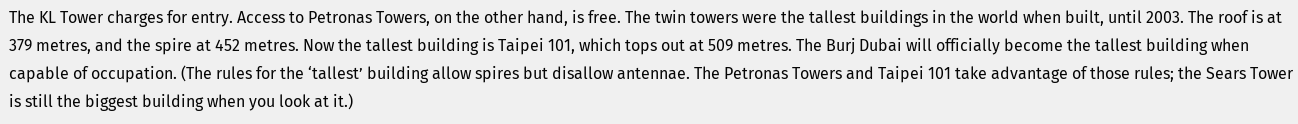The KL Tower charges for entry. Access to Petronas Towers, on the other hand, is free. The twin towers were the tallest buildings in the world when built, until 2003. The roof is at 379 metres, and the spire at 452 metres. Now the tallest building is Taipei 101, which tops out at 509 metres. The Burj Dubai will officially become the tallest building when capable of occupation. (The rules for the ‘tallest’ building allow spires but disallow antennae. The Petronas Towers and Taipei 101 take advantage of those rules; the Sears Tower is still the biggest building when you look at it.)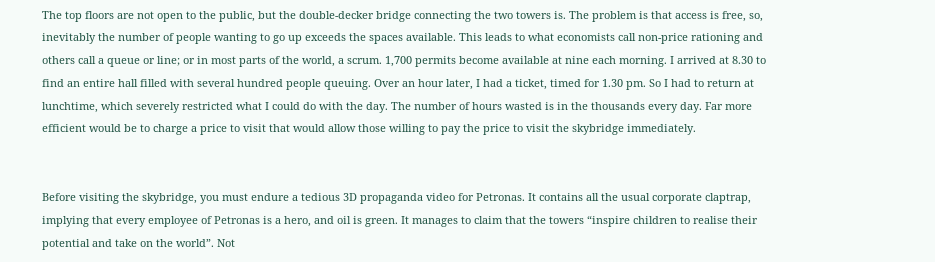The top floors are not open to the public, but the double-decker bridge connecting the two towers is. The problem is that access is free, so, inevitably the number of people wanting to go up exceeds the spaces available. This leads to what economists call non-price rationing and others call a queue or line; or in most parts of the world, a scrum. 1,700 permits become available at nine each morning. I arrived at 8.30 to find an entire hall filled with several hundred people queuing. Over an hour later, I had a ticket, timed for 1.30 pm. So I had to return at lunchtime, which severely restricted what I could do with the day. The number of hours wasted is in the thousands every day. Far more efficient would be to charge a price to visit that would allow those willing to pay the price to visit the skybridge immediately.


Before visiting the skybridge, you must endure a tedious 3D propaganda video for Petronas. It contains all the usual corporate claptrap, implying that every employee of Petronas is a hero, and oil is green. It manages to claim that the towers “inspire children to realise their potential and take on the world”. Not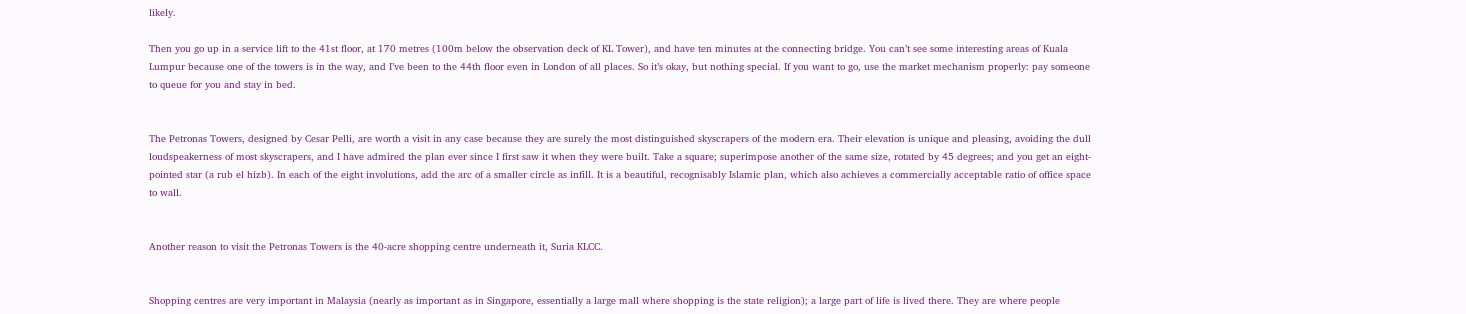likely.

Then you go up in a service lift to the 41st floor, at 170 metres (100m below the observation deck of KL Tower), and have ten minutes at the connecting bridge. You can’t see some interesting areas of Kuala Lumpur because one of the towers is in the way, and I’ve been to the 44th floor even in London of all places. So it’s okay, but nothing special. If you want to go, use the market mechanism properly: pay someone to queue for you and stay in bed.


The Petronas Towers, designed by Cesar Pelli, are worth a visit in any case because they are surely the most distinguished skyscrapers of the modern era. Their elevation is unique and pleasing, avoiding the dull loudspeakerness of most skyscrapers, and I have admired the plan ever since I first saw it when they were built. Take a square; superimpose another of the same size, rotated by 45 degrees; and you get an eight-pointed star (a rub el hizb). In each of the eight involutions, add the arc of a smaller circle as infill. It is a beautiful, recognisably Islamic plan, which also achieves a commercially acceptable ratio of office space to wall.


Another reason to visit the Petronas Towers is the 40-acre shopping centre underneath it, Suria KLCC.


Shopping centres are very important in Malaysia (nearly as important as in Singapore, essentially a large mall where shopping is the state religion); a large part of life is lived there. They are where people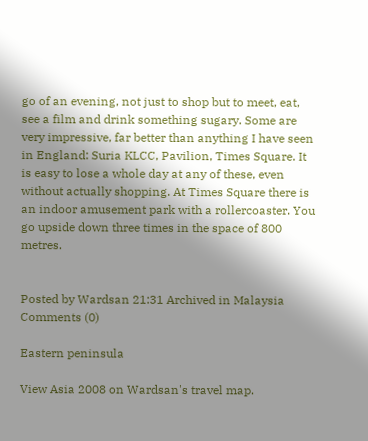go of an evening, not just to shop but to meet, eat, see a film and drink something sugary. Some are very impressive, far better than anything I have seen in England: Suria KLCC, Pavilion, Times Square. It is easy to lose a whole day at any of these, even without actually shopping. At Times Square there is an indoor amusement park with a rollercoaster. You go upside down three times in the space of 800 metres.


Posted by Wardsan 21:31 Archived in Malaysia Comments (0)

Eastern peninsula

View Asia 2008 on Wardsan's travel map.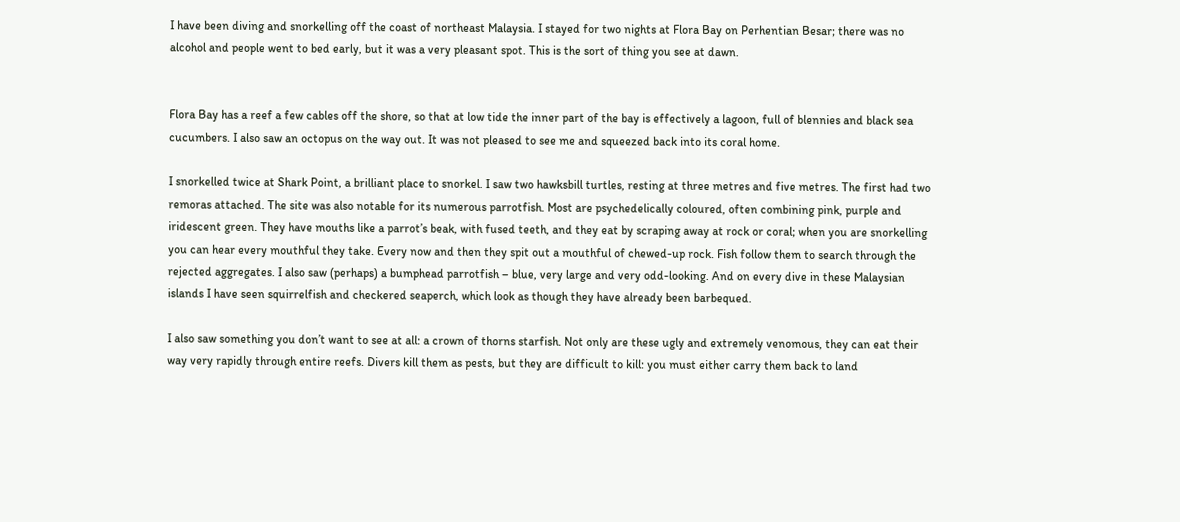I have been diving and snorkelling off the coast of northeast Malaysia. I stayed for two nights at Flora Bay on Perhentian Besar; there was no alcohol and people went to bed early, but it was a very pleasant spot. This is the sort of thing you see at dawn.


Flora Bay has a reef a few cables off the shore, so that at low tide the inner part of the bay is effectively a lagoon, full of blennies and black sea cucumbers. I also saw an octopus on the way out. It was not pleased to see me and squeezed back into its coral home.

I snorkelled twice at Shark Point, a brilliant place to snorkel. I saw two hawksbill turtles, resting at three metres and five metres. The first had two remoras attached. The site was also notable for its numerous parrotfish. Most are psychedelically coloured, often combining pink, purple and iridescent green. They have mouths like a parrot’s beak, with fused teeth, and they eat by scraping away at rock or coral; when you are snorkelling you can hear every mouthful they take. Every now and then they spit out a mouthful of chewed-up rock. Fish follow them to search through the rejected aggregates. I also saw (perhaps) a bumphead parrotfish – blue, very large and very odd-looking. And on every dive in these Malaysian islands I have seen squirrelfish and checkered seaperch, which look as though they have already been barbequed.

I also saw something you don’t want to see at all: a crown of thorns starfish. Not only are these ugly and extremely venomous, they can eat their way very rapidly through entire reefs. Divers kill them as pests, but they are difficult to kill: you must either carry them back to land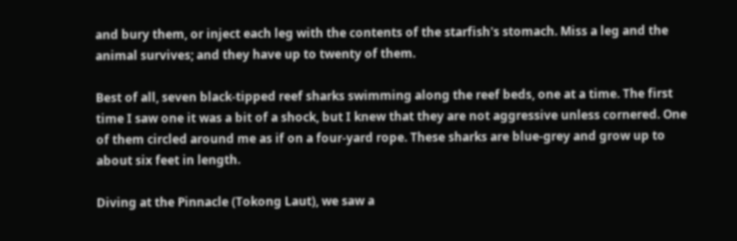and bury them, or inject each leg with the contents of the starfish's stomach. Miss a leg and the animal survives; and they have up to twenty of them.

Best of all, seven black-tipped reef sharks swimming along the reef beds, one at a time. The first time I saw one it was a bit of a shock, but I knew that they are not aggressive unless cornered. One of them circled around me as if on a four-yard rope. These sharks are blue-grey and grow up to about six feet in length.

Diving at the Pinnacle (Tokong Laut), we saw a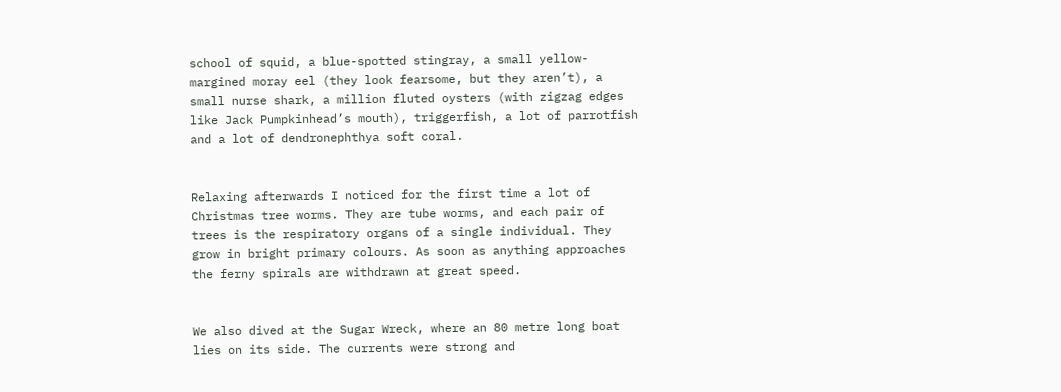school of squid, a blue-spotted stingray, a small yellow-margined moray eel (they look fearsome, but they aren’t), a small nurse shark, a million fluted oysters (with zigzag edges like Jack Pumpkinhead’s mouth), triggerfish, a lot of parrotfish and a lot of dendronephthya soft coral.


Relaxing afterwards I noticed for the first time a lot of Christmas tree worms. They are tube worms, and each pair of trees is the respiratory organs of a single individual. They grow in bright primary colours. As soon as anything approaches the ferny spirals are withdrawn at great speed.


We also dived at the Sugar Wreck, where an 80 metre long boat lies on its side. The currents were strong and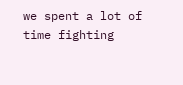we spent a lot of time fighting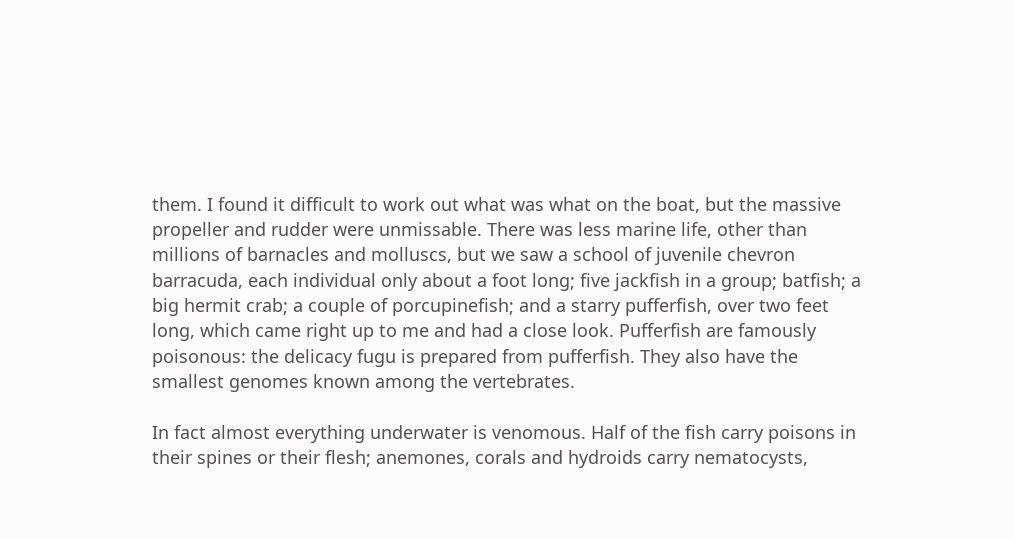them. I found it difficult to work out what was what on the boat, but the massive propeller and rudder were unmissable. There was less marine life, other than millions of barnacles and molluscs, but we saw a school of juvenile chevron barracuda, each individual only about a foot long; five jackfish in a group; batfish; a big hermit crab; a couple of porcupinefish; and a starry pufferfish, over two feet long, which came right up to me and had a close look. Pufferfish are famously poisonous: the delicacy fugu is prepared from pufferfish. They also have the smallest genomes known among the vertebrates.

In fact almost everything underwater is venomous. Half of the fish carry poisons in their spines or their flesh; anemones, corals and hydroids carry nematocysts,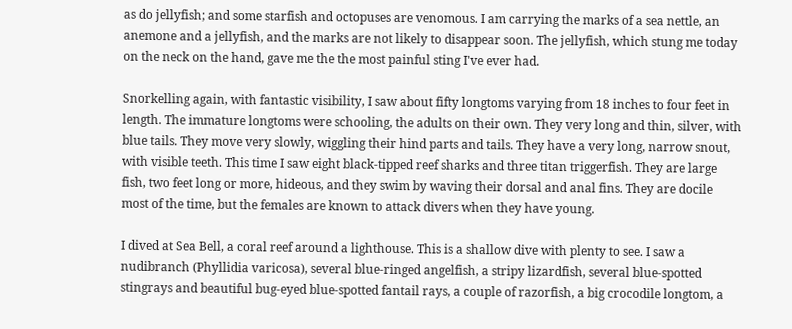as do jellyfish; and some starfish and octopuses are venomous. I am carrying the marks of a sea nettle, an anemone and a jellyfish, and the marks are not likely to disappear soon. The jellyfish, which stung me today on the neck on the hand, gave me the the most painful sting I've ever had.

Snorkelling again, with fantastic visibility, I saw about fifty longtoms varying from 18 inches to four feet in length. The immature longtoms were schooling, the adults on their own. They very long and thin, silver, with blue tails. They move very slowly, wiggling their hind parts and tails. They have a very long, narrow snout, with visible teeth. This time I saw eight black-tipped reef sharks and three titan triggerfish. They are large fish, two feet long or more, hideous, and they swim by waving their dorsal and anal fins. They are docile most of the time, but the females are known to attack divers when they have young.

I dived at Sea Bell, a coral reef around a lighthouse. This is a shallow dive with plenty to see. I saw a nudibranch (Phyllidia varicosa), several blue-ringed angelfish, a stripy lizardfish, several blue-spotted stingrays and beautiful bug-eyed blue-spotted fantail rays, a couple of razorfish, a big crocodile longtom, a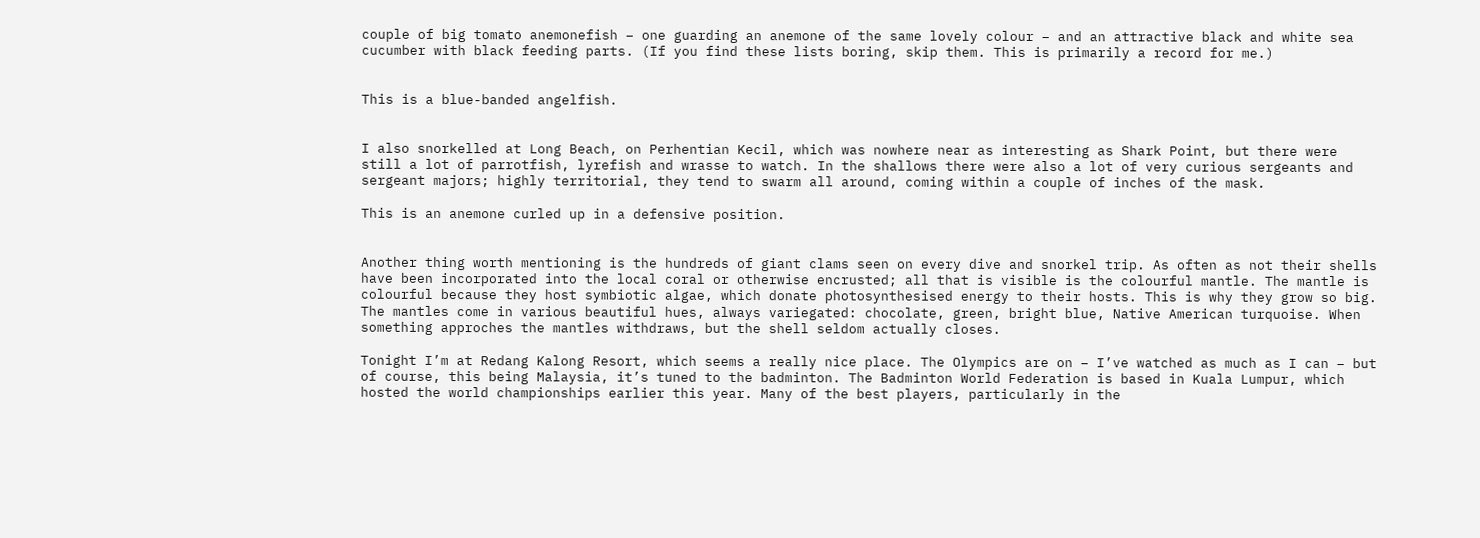couple of big tomato anemonefish – one guarding an anemone of the same lovely colour – and an attractive black and white sea cucumber with black feeding parts. (If you find these lists boring, skip them. This is primarily a record for me.)


This is a blue-banded angelfish.


I also snorkelled at Long Beach, on Perhentian Kecil, which was nowhere near as interesting as Shark Point, but there were still a lot of parrotfish, lyrefish and wrasse to watch. In the shallows there were also a lot of very curious sergeants and sergeant majors; highly territorial, they tend to swarm all around, coming within a couple of inches of the mask.

This is an anemone curled up in a defensive position.


Another thing worth mentioning is the hundreds of giant clams seen on every dive and snorkel trip. As often as not their shells have been incorporated into the local coral or otherwise encrusted; all that is visible is the colourful mantle. The mantle is colourful because they host symbiotic algae, which donate photosynthesised energy to their hosts. This is why they grow so big. The mantles come in various beautiful hues, always variegated: chocolate, green, bright blue, Native American turquoise. When something approches the mantles withdraws, but the shell seldom actually closes.

Tonight I’m at Redang Kalong Resort, which seems a really nice place. The Olympics are on – I’ve watched as much as I can – but of course, this being Malaysia, it’s tuned to the badminton. The Badminton World Federation is based in Kuala Lumpur, which hosted the world championships earlier this year. Many of the best players, particularly in the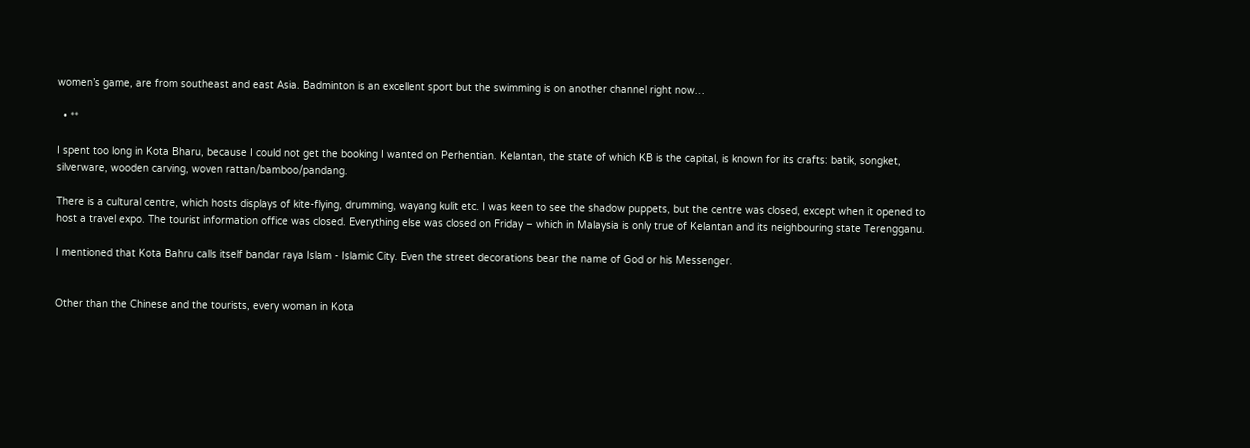women’s game, are from southeast and east Asia. Badminton is an excellent sport but the swimming is on another channel right now…

  • **

I spent too long in Kota Bharu, because I could not get the booking I wanted on Perhentian. Kelantan, the state of which KB is the capital, is known for its crafts: batik, songket, silverware, wooden carving, woven rattan/bamboo/pandang.

There is a cultural centre, which hosts displays of kite-flying, drumming, wayang kulit etc. I was keen to see the shadow puppets, but the centre was closed, except when it opened to host a travel expo. The tourist information office was closed. Everything else was closed on Friday – which in Malaysia is only true of Kelantan and its neighbouring state Terengganu.

I mentioned that Kota Bahru calls itself bandar raya Islam - Islamic City. Even the street decorations bear the name of God or his Messenger.


Other than the Chinese and the tourists, every woman in Kota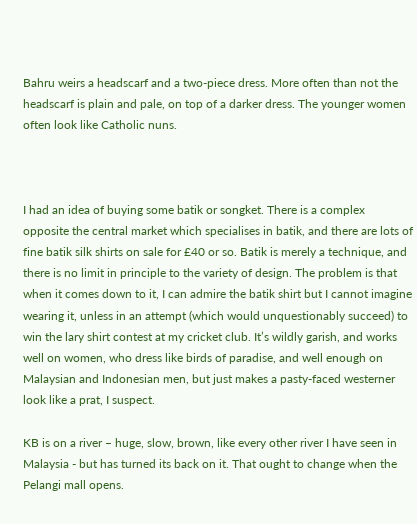Bahru weirs a headscarf and a two-piece dress. More often than not the headscarf is plain and pale, on top of a darker dress. The younger women often look like Catholic nuns.



I had an idea of buying some batik or songket. There is a complex opposite the central market which specialises in batik, and there are lots of fine batik silk shirts on sale for £40 or so. Batik is merely a technique, and there is no limit in principle to the variety of design. The problem is that when it comes down to it, I can admire the batik shirt but I cannot imagine wearing it, unless in an attempt (which would unquestionably succeed) to win the lary shirt contest at my cricket club. It’s wildly garish, and works well on women, who dress like birds of paradise, and well enough on Malaysian and Indonesian men, but just makes a pasty-faced westerner look like a prat, I suspect.

KB is on a river – huge, slow, brown, like every other river I have seen in Malaysia - but has turned its back on it. That ought to change when the Pelangi mall opens.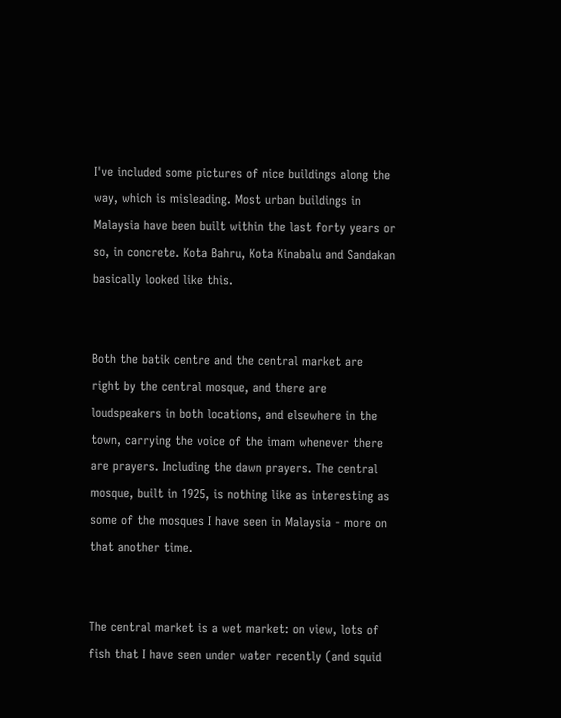I've included some pictures of nice buildings along the way, which is misleading. Most urban buildings in Malaysia have been built within the last forty years or so, in concrete. Kota Bahru, Kota Kinabalu and Sandakan basically looked like this.


Both the batik centre and the central market are right by the central mosque, and there are loudspeakers in both locations, and elsewhere in the town, carrying the voice of the imam whenever there are prayers. Including the dawn prayers. The central mosque, built in 1925, is nothing like as interesting as some of the mosques I have seen in Malaysia - more on that another time.


The central market is a wet market: on view, lots of fish that I have seen under water recently (and squid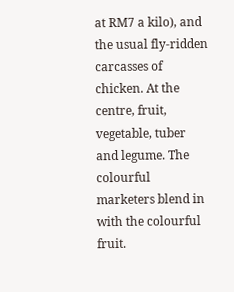at RM7 a kilo), and the usual fly-ridden carcasses of chicken. At the centre, fruit, vegetable, tuber and legume. The colourful marketers blend in with the colourful fruit.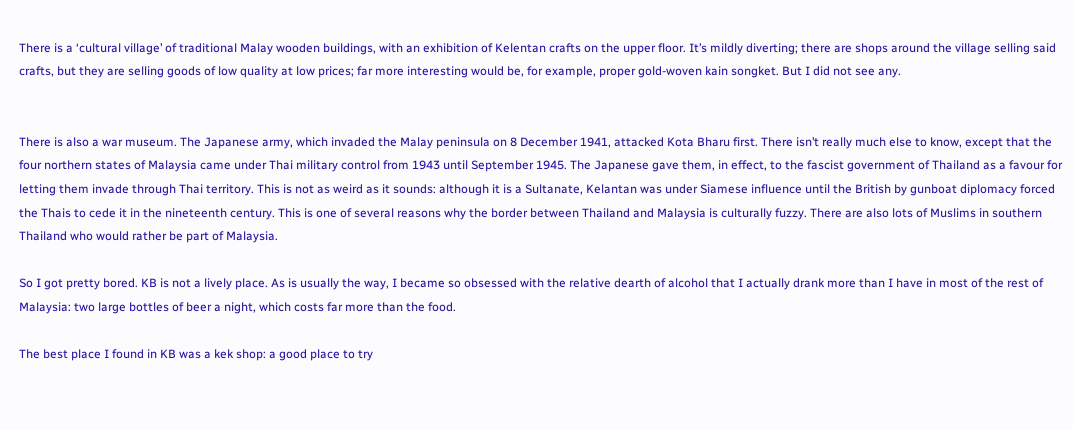There is a ‘cultural village’ of traditional Malay wooden buildings, with an exhibition of Kelentan crafts on the upper floor. It’s mildly diverting; there are shops around the village selling said crafts, but they are selling goods of low quality at low prices; far more interesting would be, for example, proper gold-woven kain songket. But I did not see any.


There is also a war museum. The Japanese army, which invaded the Malay peninsula on 8 December 1941, attacked Kota Bharu first. There isn’t really much else to know, except that the four northern states of Malaysia came under Thai military control from 1943 until September 1945. The Japanese gave them, in effect, to the fascist government of Thailand as a favour for letting them invade through Thai territory. This is not as weird as it sounds: although it is a Sultanate, Kelantan was under Siamese influence until the British by gunboat diplomacy forced the Thais to cede it in the nineteenth century. This is one of several reasons why the border between Thailand and Malaysia is culturally fuzzy. There are also lots of Muslims in southern Thailand who would rather be part of Malaysia.

So I got pretty bored. KB is not a lively place. As is usually the way, I became so obsessed with the relative dearth of alcohol that I actually drank more than I have in most of the rest of Malaysia: two large bottles of beer a night, which costs far more than the food.

The best place I found in KB was a kek shop: a good place to try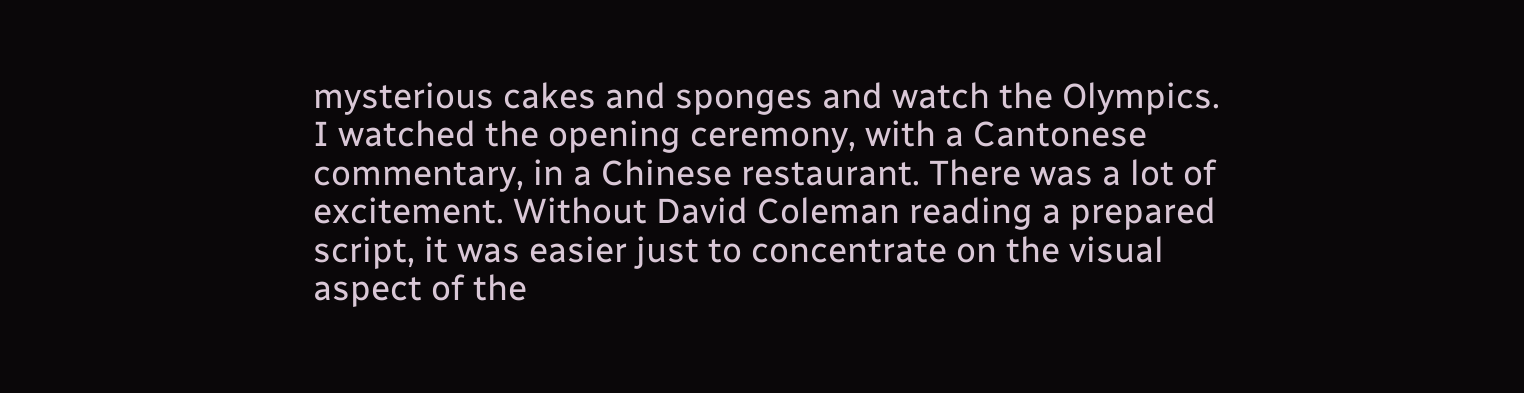mysterious cakes and sponges and watch the Olympics. I watched the opening ceremony, with a Cantonese commentary, in a Chinese restaurant. There was a lot of excitement. Without David Coleman reading a prepared script, it was easier just to concentrate on the visual aspect of the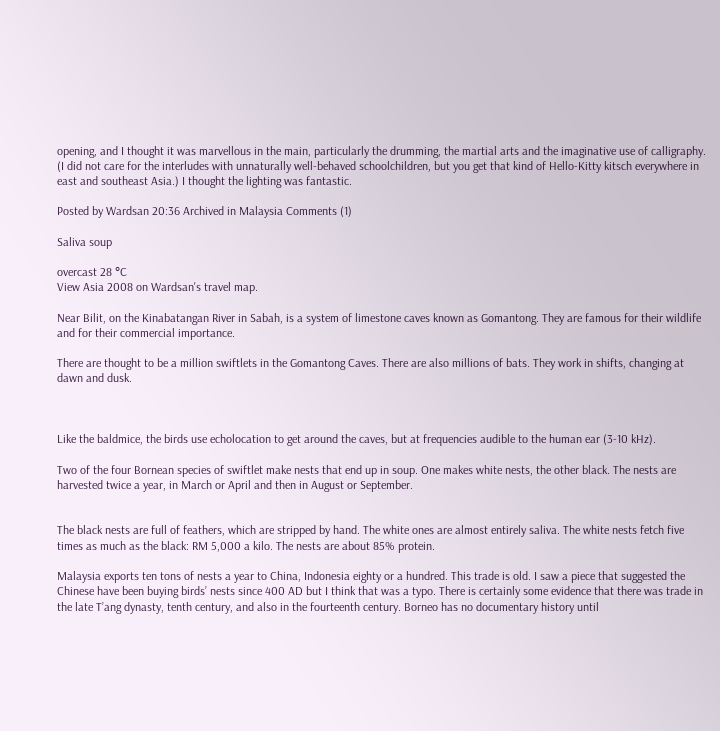opening, and I thought it was marvellous in the main, particularly the drumming, the martial arts and the imaginative use of calligraphy. (I did not care for the interludes with unnaturally well-behaved schoolchildren, but you get that kind of Hello-Kitty kitsch everywhere in east and southeast Asia.) I thought the lighting was fantastic.

Posted by Wardsan 20:36 Archived in Malaysia Comments (1)

Saliva soup

overcast 28 °C
View Asia 2008 on Wardsan's travel map.

Near Bilit, on the Kinabatangan River in Sabah, is a system of limestone caves known as Gomantong. They are famous for their wildlife and for their commercial importance.

There are thought to be a million swiftlets in the Gomantong Caves. There are also millions of bats. They work in shifts, changing at dawn and dusk.



Like the baldmice, the birds use echolocation to get around the caves, but at frequencies audible to the human ear (3-10 kHz).

Two of the four Bornean species of swiftlet make nests that end up in soup. One makes white nests, the other black. The nests are harvested twice a year, in March or April and then in August or September.


The black nests are full of feathers, which are stripped by hand. The white ones are almost entirely saliva. The white nests fetch five times as much as the black: RM 5,000 a kilo. The nests are about 85% protein.

Malaysia exports ten tons of nests a year to China, Indonesia eighty or a hundred. This trade is old. I saw a piece that suggested the Chinese have been buying birds’ nests since 400 AD but I think that was a typo. There is certainly some evidence that there was trade in the late T’ang dynasty, tenth century, and also in the fourteenth century. Borneo has no documentary history until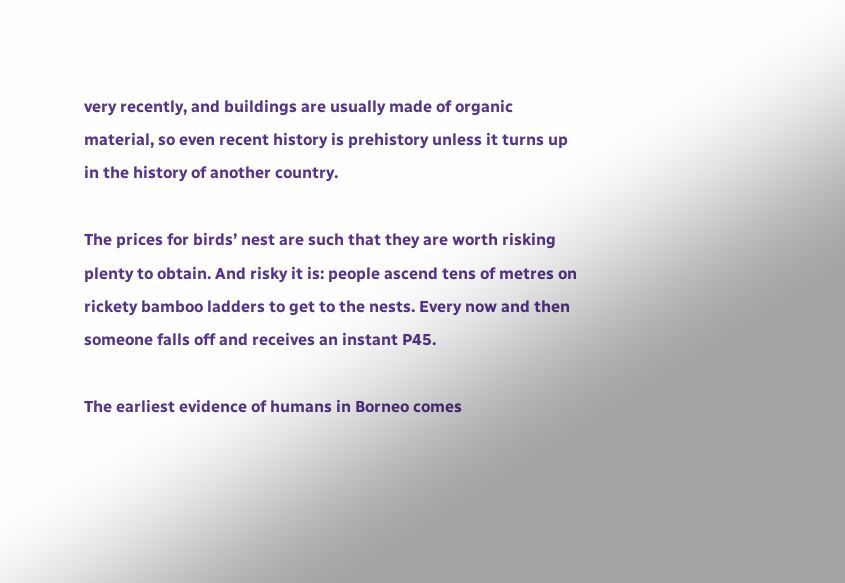very recently, and buildings are usually made of organic material, so even recent history is prehistory unless it turns up in the history of another country.

The prices for birds’ nest are such that they are worth risking plenty to obtain. And risky it is: people ascend tens of metres on rickety bamboo ladders to get to the nests. Every now and then someone falls off and receives an instant P45.

The earliest evidence of humans in Borneo comes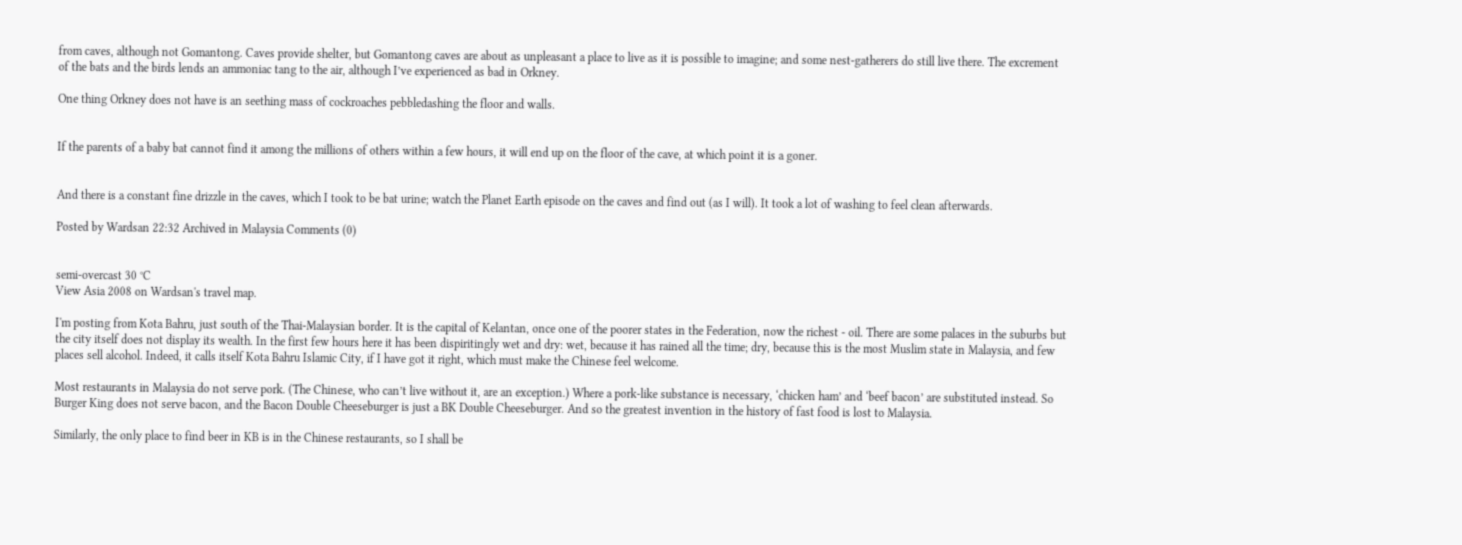from caves, although not Gomantong. Caves provide shelter, but Gomantong caves are about as unpleasant a place to live as it is possible to imagine; and some nest-gatherers do still live there. The excrement of the bats and the birds lends an ammoniac tang to the air, although I’ve experienced as bad in Orkney.

One thing Orkney does not have is an seething mass of cockroaches pebbledashing the floor and walls.


If the parents of a baby bat cannot find it among the millions of others within a few hours, it will end up on the floor of the cave, at which point it is a goner.


And there is a constant fine drizzle in the caves, which I took to be bat urine; watch the Planet Earth episode on the caves and find out (as I will). It took a lot of washing to feel clean afterwards.

Posted by Wardsan 22:32 Archived in Malaysia Comments (0)


semi-overcast 30 °C
View Asia 2008 on Wardsan's travel map.

I'm posting from Kota Bahru, just south of the Thai-Malaysian border. It is the capital of Kelantan, once one of the poorer states in the Federation, now the richest - oil. There are some palaces in the suburbs but the city itself does not display its wealth. In the first few hours here it has been dispiritingly wet and dry: wet, because it has rained all the time; dry, because this is the most Muslim state in Malaysia, and few places sell alcohol. Indeed, it calls itself Kota Bahru Islamic City, if I have got it right, which must make the Chinese feel welcome.

Most restaurants in Malaysia do not serve pork. (The Chinese, who can’t live without it, are an exception.) Where a pork-like substance is necessary, ‘chicken ham’ and ‘beef bacon’ are substituted instead. So Burger King does not serve bacon, and the Bacon Double Cheeseburger is just a BK Double Cheeseburger. And so the greatest invention in the history of fast food is lost to Malaysia.

Similarly, the only place to find beer in KB is in the Chinese restaurants, so I shall be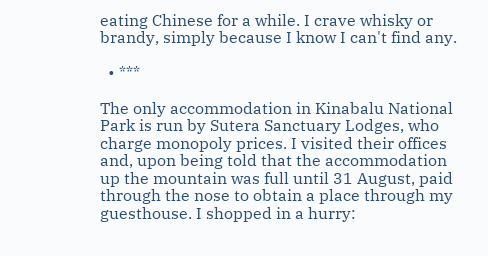eating Chinese for a while. I crave whisky or brandy, simply because I know I can't find any.

  • ***

The only accommodation in Kinabalu National Park is run by Sutera Sanctuary Lodges, who charge monopoly prices. I visited their offices and, upon being told that the accommodation up the mountain was full until 31 August, paid through the nose to obtain a place through my guesthouse. I shopped in a hurry: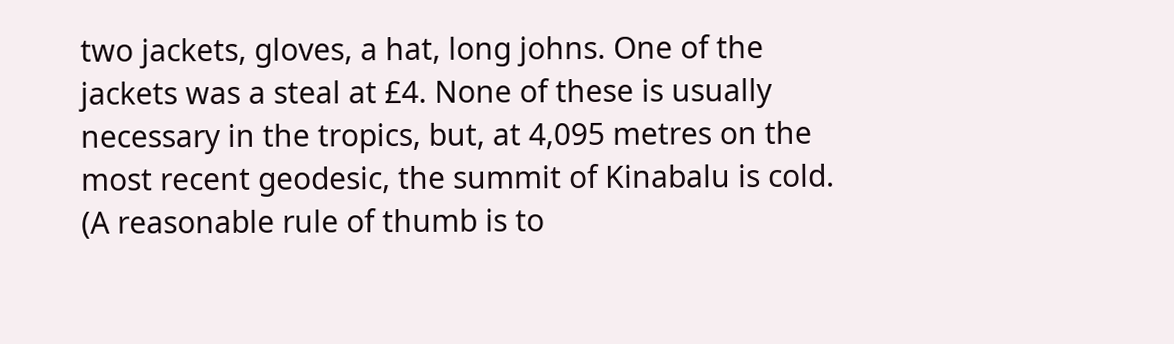two jackets, gloves, a hat, long johns. One of the jackets was a steal at £4. None of these is usually necessary in the tropics, but, at 4,095 metres on the most recent geodesic, the summit of Kinabalu is cold. (A reasonable rule of thumb is to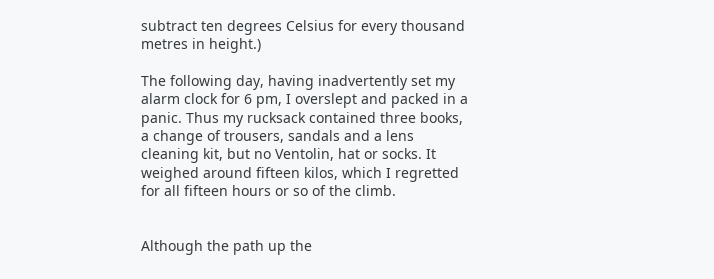subtract ten degrees Celsius for every thousand metres in height.)

The following day, having inadvertently set my alarm clock for 6 pm, I overslept and packed in a panic. Thus my rucksack contained three books, a change of trousers, sandals and a lens cleaning kit, but no Ventolin, hat or socks. It weighed around fifteen kilos, which I regretted for all fifteen hours or so of the climb.


Although the path up the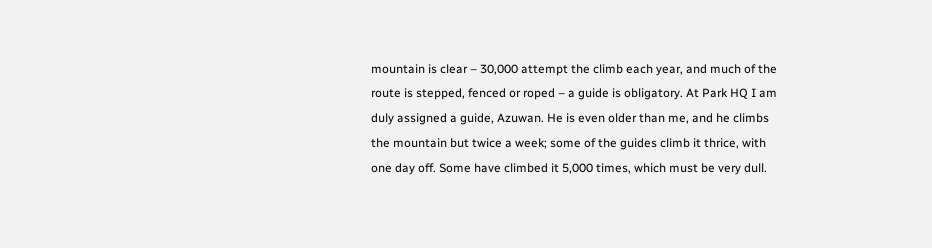mountain is clear – 30,000 attempt the climb each year, and much of the route is stepped, fenced or roped – a guide is obligatory. At Park HQ I am duly assigned a guide, Azuwan. He is even older than me, and he climbs the mountain but twice a week; some of the guides climb it thrice, with one day off. Some have climbed it 5,000 times, which must be very dull.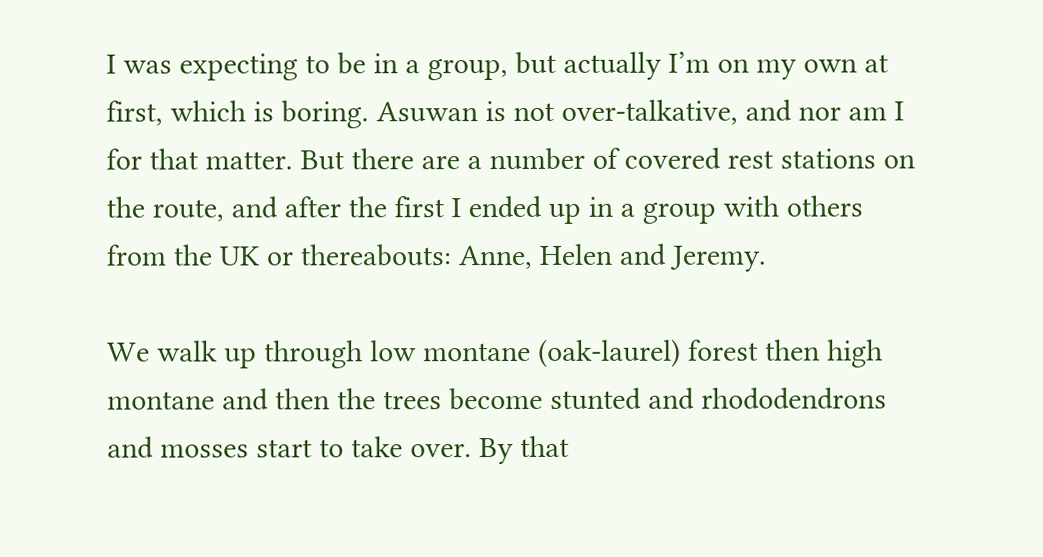I was expecting to be in a group, but actually I’m on my own at first, which is boring. Asuwan is not over-talkative, and nor am I for that matter. But there are a number of covered rest stations on the route, and after the first I ended up in a group with others from the UK or thereabouts: Anne, Helen and Jeremy.

We walk up through low montane (oak-laurel) forest then high montane and then the trees become stunted and rhododendrons and mosses start to take over. By that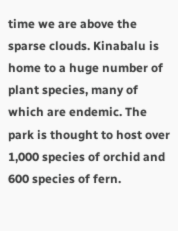time we are above the sparse clouds. Kinabalu is home to a huge number of plant species, many of which are endemic. The park is thought to host over 1,000 species of orchid and 600 species of fern.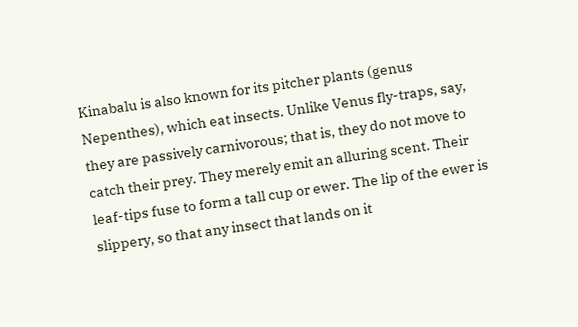Kinabalu is also known for its pitcher plants (genus Nepenthes), which eat insects. Unlike Venus fly-traps, say, they are passively carnivorous; that is, they do not move to catch their prey. They merely emit an alluring scent. Their leaf-tips fuse to form a tall cup or ewer. The lip of the ewer is slippery, so that any insect that lands on it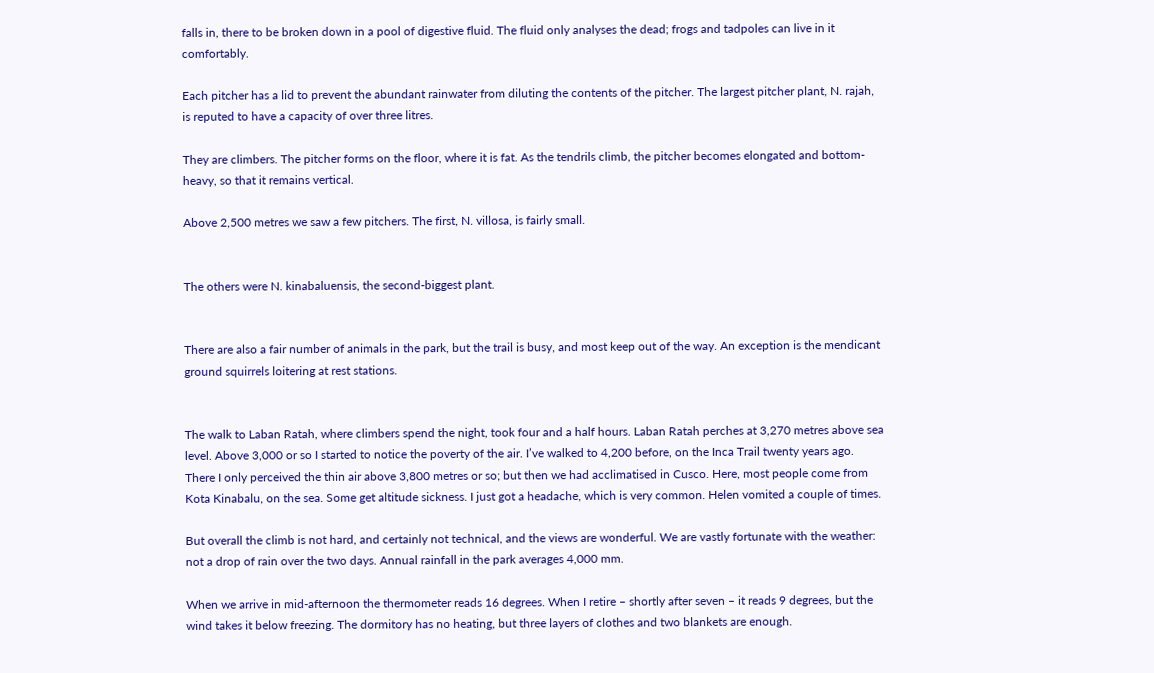falls in, there to be broken down in a pool of digestive fluid. The fluid only analyses the dead; frogs and tadpoles can live in it comfortably.

Each pitcher has a lid to prevent the abundant rainwater from diluting the contents of the pitcher. The largest pitcher plant, N. rajah, is reputed to have a capacity of over three litres.

They are climbers. The pitcher forms on the floor, where it is fat. As the tendrils climb, the pitcher becomes elongated and bottom-heavy, so that it remains vertical.

Above 2,500 metres we saw a few pitchers. The first, N. villosa, is fairly small.


The others were N. kinabaluensis, the second-biggest plant.


There are also a fair number of animals in the park, but the trail is busy, and most keep out of the way. An exception is the mendicant ground squirrels loitering at rest stations.


The walk to Laban Ratah, where climbers spend the night, took four and a half hours. Laban Ratah perches at 3,270 metres above sea level. Above 3,000 or so I started to notice the poverty of the air. I’ve walked to 4,200 before, on the Inca Trail twenty years ago. There I only perceived the thin air above 3,800 metres or so; but then we had acclimatised in Cusco. Here, most people come from Kota Kinabalu, on the sea. Some get altitude sickness. I just got a headache, which is very common. Helen vomited a couple of times.

But overall the climb is not hard, and certainly not technical, and the views are wonderful. We are vastly fortunate with the weather: not a drop of rain over the two days. Annual rainfall in the park averages 4,000 mm.

When we arrive in mid-afternoon the thermometer reads 16 degrees. When I retire – shortly after seven – it reads 9 degrees, but the wind takes it below freezing. The dormitory has no heating, but three layers of clothes and two blankets are enough.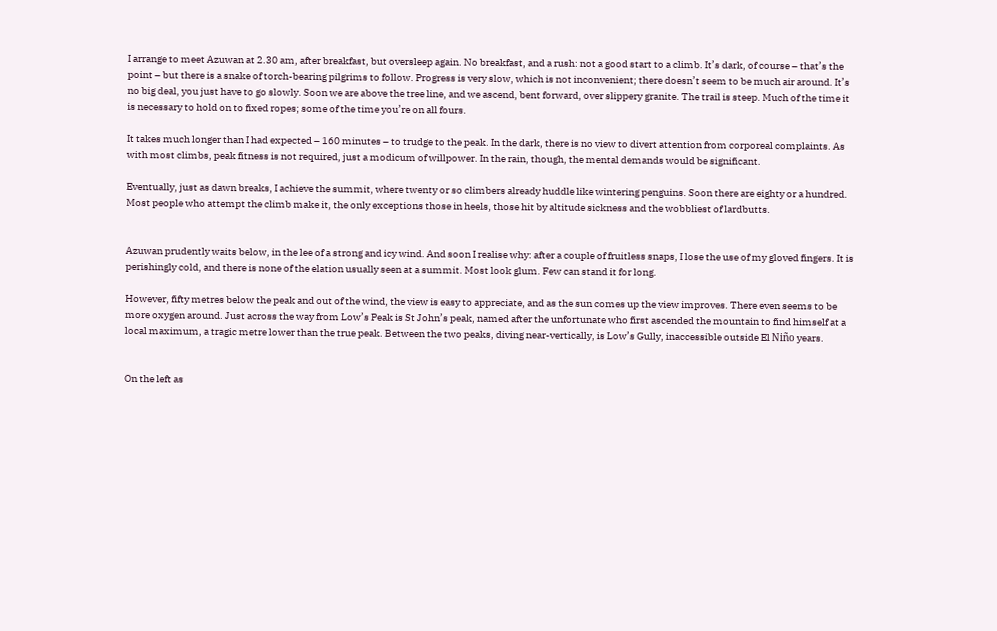I arrange to meet Azuwan at 2.30 am, after breakfast, but oversleep again. No breakfast, and a rush: not a good start to a climb. It’s dark, of course – that’s the point – but there is a snake of torch-bearing pilgrims to follow. Progress is very slow, which is not inconvenient; there doesn’t seem to be much air around. It’s no big deal, you just have to go slowly. Soon we are above the tree line, and we ascend, bent forward, over slippery granite. The trail is steep. Much of the time it is necessary to hold on to fixed ropes; some of the time you’re on all fours.

It takes much longer than I had expected – 160 minutes – to trudge to the peak. In the dark, there is no view to divert attention from corporeal complaints. As with most climbs, peak fitness is not required, just a modicum of willpower. In the rain, though, the mental demands would be significant.

Eventually, just as dawn breaks, I achieve the summit, where twenty or so climbers already huddle like wintering penguins. Soon there are eighty or a hundred. Most people who attempt the climb make it, the only exceptions those in heels, those hit by altitude sickness and the wobbliest of lardbutts.


Azuwan prudently waits below, in the lee of a strong and icy wind. And soon I realise why: after a couple of fruitless snaps, I lose the use of my gloved fingers. It is perishingly cold, and there is none of the elation usually seen at a summit. Most look glum. Few can stand it for long.

However, fifty metres below the peak and out of the wind, the view is easy to appreciate, and as the sun comes up the view improves. There even seems to be more oxygen around. Just across the way from Low’s Peak is St John’s peak, named after the unfortunate who first ascended the mountain to find himself at a local maximum, a tragic metre lower than the true peak. Between the two peaks, diving near-vertically, is Low’s Gully, inaccessible outside El Niño years.


On the left as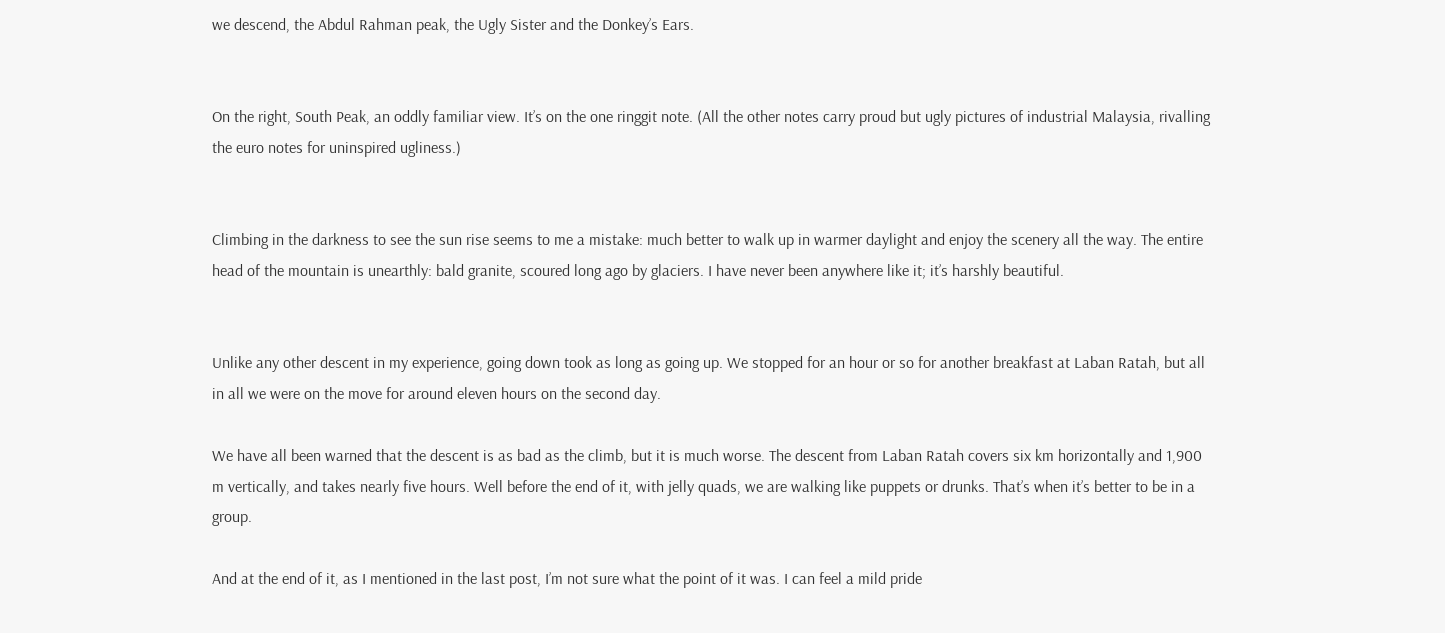we descend, the Abdul Rahman peak, the Ugly Sister and the Donkey’s Ears.


On the right, South Peak, an oddly familiar view. It’s on the one ringgit note. (All the other notes carry proud but ugly pictures of industrial Malaysia, rivalling the euro notes for uninspired ugliness.)


Climbing in the darkness to see the sun rise seems to me a mistake: much better to walk up in warmer daylight and enjoy the scenery all the way. The entire head of the mountain is unearthly: bald granite, scoured long ago by glaciers. I have never been anywhere like it; it’s harshly beautiful.


Unlike any other descent in my experience, going down took as long as going up. We stopped for an hour or so for another breakfast at Laban Ratah, but all in all we were on the move for around eleven hours on the second day.

We have all been warned that the descent is as bad as the climb, but it is much worse. The descent from Laban Ratah covers six km horizontally and 1,900 m vertically, and takes nearly five hours. Well before the end of it, with jelly quads, we are walking like puppets or drunks. That’s when it’s better to be in a group.

And at the end of it, as I mentioned in the last post, I’m not sure what the point of it was. I can feel a mild pride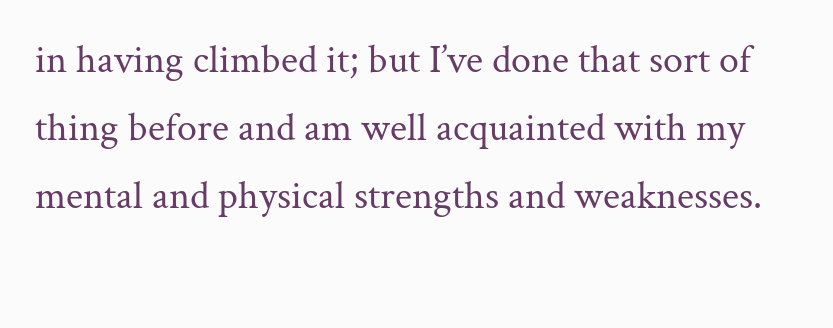in having climbed it; but I’ve done that sort of thing before and am well acquainted with my mental and physical strengths and weaknesses.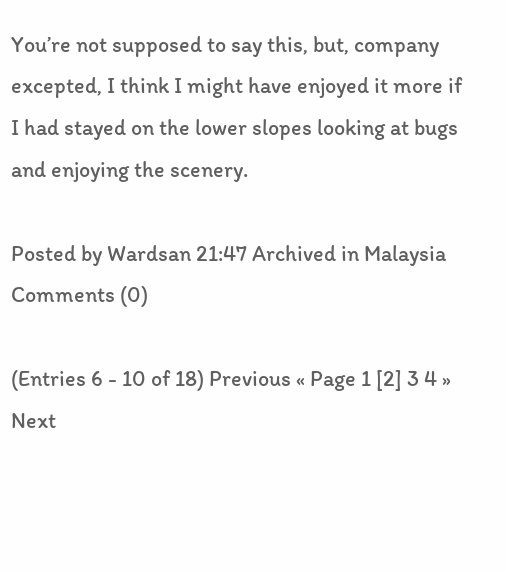You’re not supposed to say this, but, company excepted, I think I might have enjoyed it more if I had stayed on the lower slopes looking at bugs and enjoying the scenery.

Posted by Wardsan 21:47 Archived in Malaysia Comments (0)

(Entries 6 - 10 of 18) Previous « Page 1 [2] 3 4 » Next